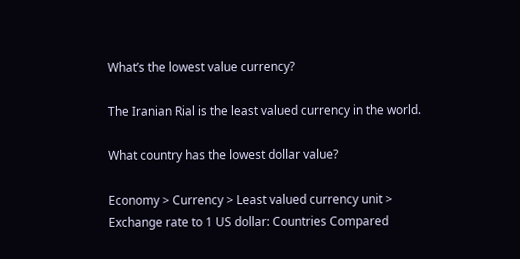What’s the lowest value currency?

The Iranian Rial is the least valued currency in the world.

What country has the lowest dollar value?

Economy > Currency > Least valued currency unit > Exchange rate to 1 US dollar: Countries Compared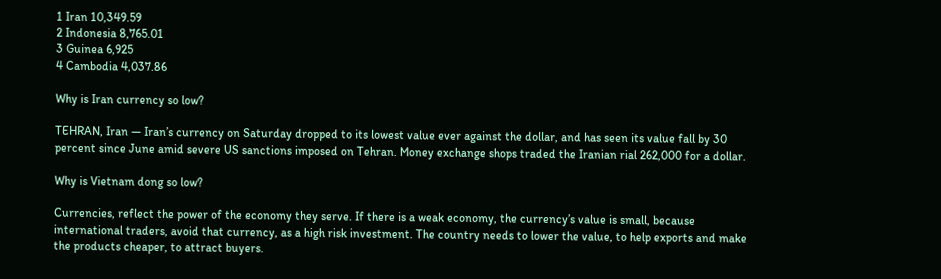1 Iran 10,349.59
2 Indonesia 8,765.01
3 Guinea 6,925
4 Cambodia 4,037.86

Why is Iran currency so low?

TEHRAN, Iran — Iran’s currency on Saturday dropped to its lowest value ever against the dollar, and has seen its value fall by 30 percent since June amid severe US sanctions imposed on Tehran. Money exchange shops traded the Iranian rial 262,000 for a dollar.

Why is Vietnam dong so low?

Currencies, reflect the power of the economy they serve. If there is a weak economy, the currency’s value is small, because international traders, avoid that currency, as a high risk investment. The country needs to lower the value, to help exports and make the products cheaper, to attract buyers.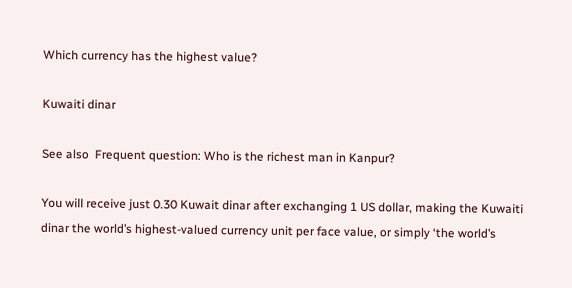Which currency has the highest value?

Kuwaiti dinar

See also  Frequent question: Who is the richest man in Kanpur?

You will receive just 0.30 Kuwait dinar after exchanging 1 US dollar, making the Kuwaiti dinar the world’s highest-valued currency unit per face value, or simply ‘the world’s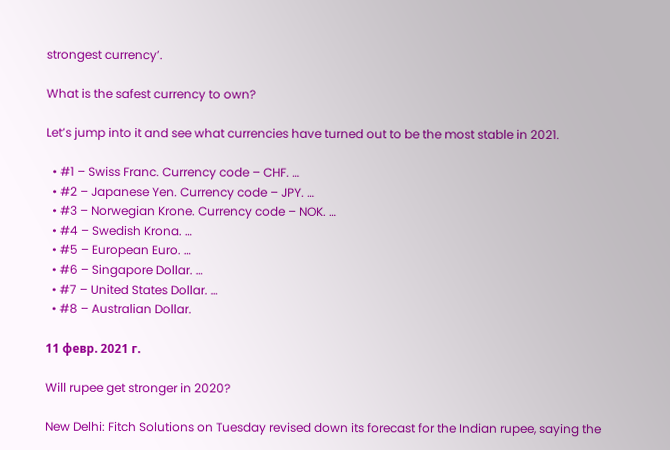strongest currency’.

What is the safest currency to own?

Let’s jump into it and see what currencies have turned out to be the most stable in 2021.

  • #1 – Swiss Franc. Currency code – CHF. …
  • #2 – Japanese Yen. Currency code – JPY. …
  • #3 – Norwegian Krone. Currency code – NOK. …
  • #4 – Swedish Krona. …
  • #5 – European Euro. …
  • #6 – Singapore Dollar. …
  • #7 – United States Dollar. …
  • #8 – Australian Dollar.

11 февр. 2021 г.

Will rupee get stronger in 2020?

New Delhi: Fitch Solutions on Tuesday revised down its forecast for the Indian rupee, saying the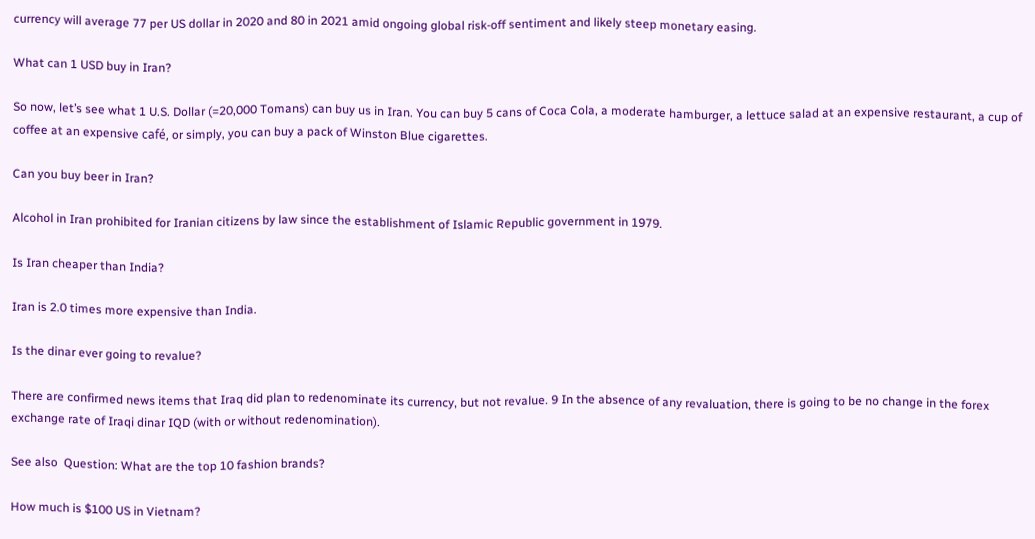currency will average 77 per US dollar in 2020 and 80 in 2021 amid ongoing global risk-off sentiment and likely steep monetary easing.

What can 1 USD buy in Iran?

So now, let’s see what 1 U.S. Dollar (=20,000 Tomans) can buy us in Iran. You can buy 5 cans of Coca Cola, a moderate hamburger, a lettuce salad at an expensive restaurant, a cup of coffee at an expensive café, or simply, you can buy a pack of Winston Blue cigarettes.

Can you buy beer in Iran?

Alcohol in Iran prohibited for Iranian citizens by law since the establishment of Islamic Republic government in 1979.

Is Iran cheaper than India?

Iran is 2.0 times more expensive than India.

Is the dinar ever going to revalue?

There are confirmed news items that Iraq did plan to redenominate its currency, but not revalue. 9 In the absence of any revaluation, there is going to be no change in the forex exchange rate of Iraqi dinar IQD (with or without redenomination).

See also  Question: What are the top 10 fashion brands?

How much is $100 US in Vietnam?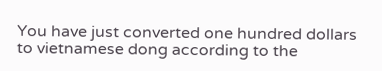You have just converted one hundred dollars to vietnamese dong according to the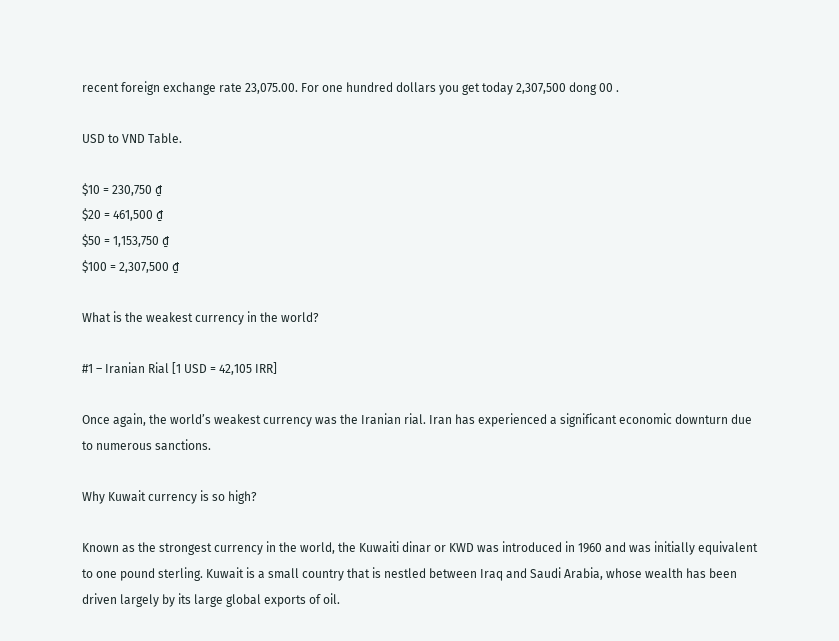recent foreign exchange rate 23,075.00. For one hundred dollars you get today 2,307,500 dong 00 .

USD to VND Table.

$10 = 230,750 ₫
$20 = 461,500 ₫
$50 = 1,153,750 ₫
$100 = 2,307,500 ₫

What is the weakest currency in the world?

#1 – Iranian Rial [1 USD = 42,105 IRR]

Once again, the world’s weakest currency was the Iranian rial. Iran has experienced a significant economic downturn due to numerous sanctions.

Why Kuwait currency is so high?

Known as the strongest currency in the world, the Kuwaiti dinar or KWD was introduced in 1960 and was initially equivalent to one pound sterling. Kuwait is a small country that is nestled between Iraq and Saudi Arabia, whose wealth has been driven largely by its large global exports of oil.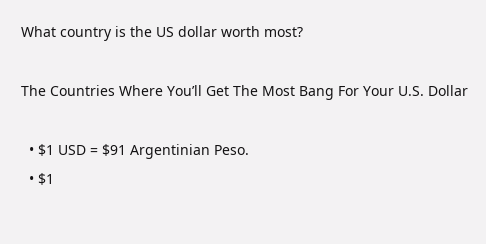What country is the US dollar worth most?

The Countries Where You’ll Get The Most Bang For Your U.S. Dollar

  • $1 USD = $91 Argentinian Peso.
  • $1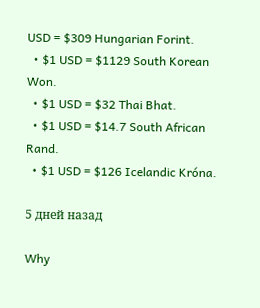USD = $309 Hungarian Forint.
  • $1 USD = $1129 South Korean Won.
  • $1 USD = $32 Thai Bhat.
  • $1 USD = $14.7 South African Rand.
  • $1 USD = $126 Icelandic Króna.

5 дней назад

Why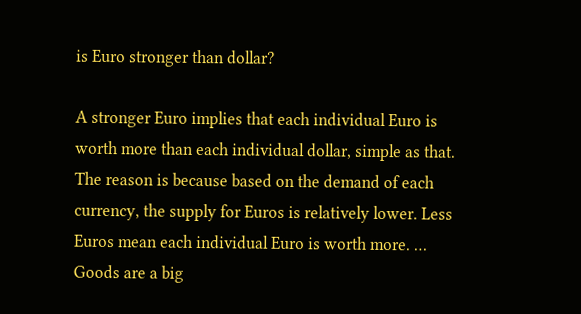is Euro stronger than dollar?

A stronger Euro implies that each individual Euro is worth more than each individual dollar, simple as that. The reason is because based on the demand of each currency, the supply for Euros is relatively lower. Less Euros mean each individual Euro is worth more. … Goods are a big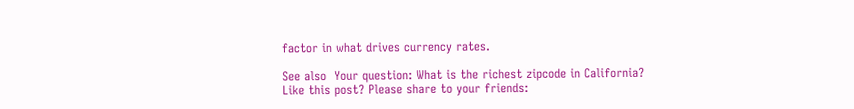factor in what drives currency rates.

See also  Your question: What is the richest zipcode in California?
Like this post? Please share to your friends: